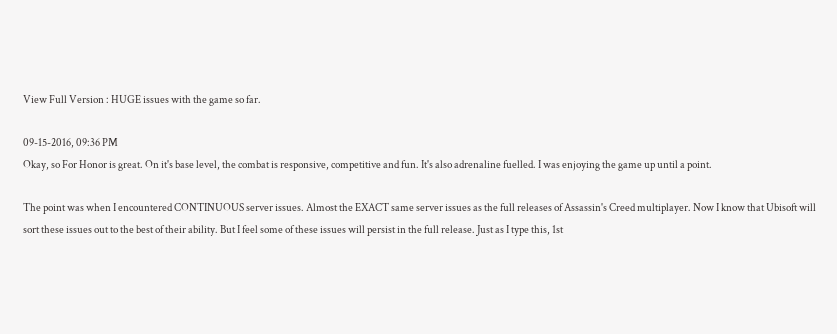View Full Version : HUGE issues with the game so far.

09-15-2016, 09:36 PM
Okay, so For Honor is great. On it's base level, the combat is responsive, competitive and fun. It's also adrenaline fuelled. I was enjoying the game up until a point.

The point was when I encountered CONTINUOUS server issues. Almost the EXACT same server issues as the full releases of Assassin's Creed multiplayer. Now I know that Ubisoft will sort these issues out to the best of their ability. But I feel some of these issues will persist in the full release. Just as I type this, 1st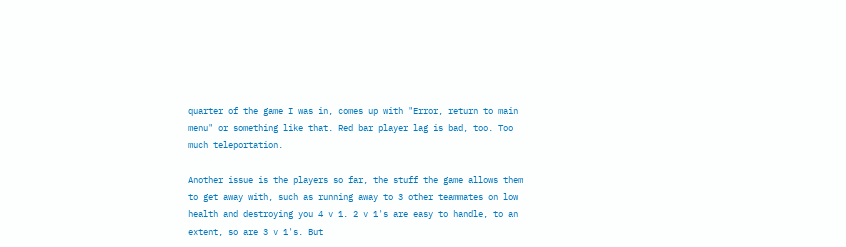quarter of the game I was in, comes up with "Error, return to main menu" or something like that. Red bar player lag is bad, too. Too much teleportation.

Another issue is the players so far, the stuff the game allows them to get away with, such as running away to 3 other teammates on low health and destroying you 4 v 1. 2 v 1's are easy to handle, to an extent, so are 3 v 1's. But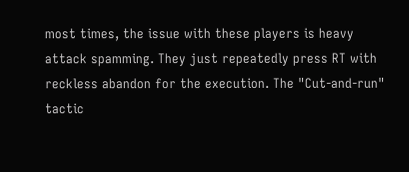most times, the issue with these players is heavy attack spamming. They just repeatedly press RT with reckless abandon for the execution. The "Cut-and-run" tactic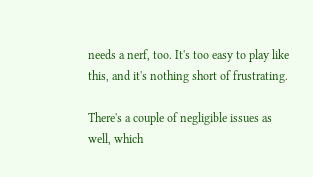needs a nerf, too. It's too easy to play like this, and it's nothing short of frustrating.

There's a couple of negligible issues as well, which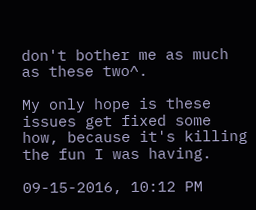don't bother me as much as these two^.

My only hope is these issues get fixed some how, because it's killing the fun I was having.

09-15-2016, 10:12 PM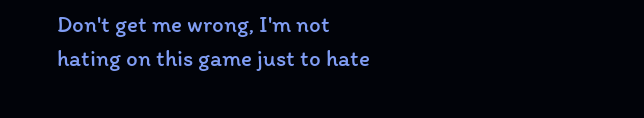Don't get me wrong, I'm not hating on this game just to hate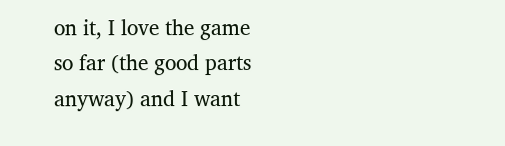on it, I love the game so far (the good parts anyway) and I want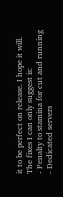it to be perfect on release. I hope it will.
The fixes I can only suggest is:
- Penalty to stamina for cut and running
- Dedicated servers